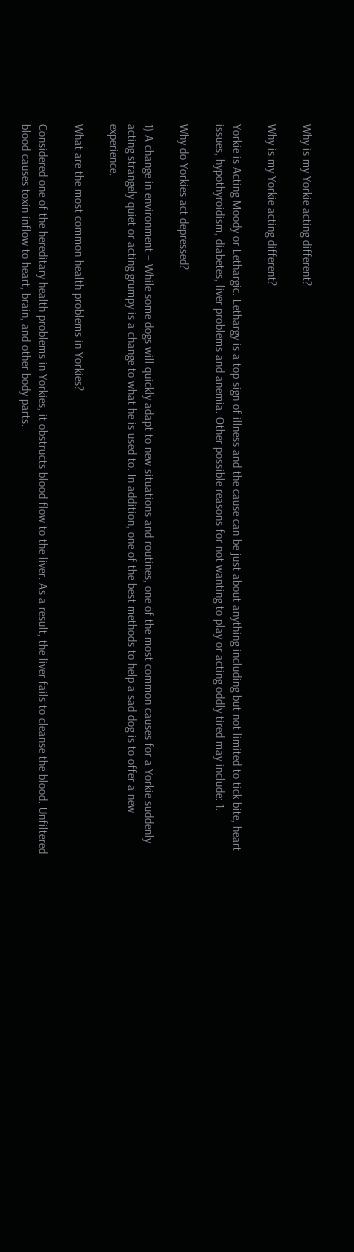Why is my Yorkie acting different?

Why is my Yorkie acting different?

Yorkie is Acting Moody or Lethargic. Lethargy is a top sign of illness and the cause can be just about anything including but not limited to tick bite, heart issues, hypothyroidism, diabetes, liver problems and anemia. Other possible reasons for not wanting to play or acting oddly tired may include: 1.

Why do Yorkies act depressed?

1) A change in environment – While some dogs will quickly adapt to new situations and routines, one of the most common causes for a Yorkie suddenly acting strangely quiet or acting grumpy is a change to what he is used to. In addition, one of the best methods to help a sad dog is to offer a new experience.

What are the most common health problems in Yorkies?

Considered one of the hereditary health problems in Yorkies, it obstructs blood flow to the liver. As a result, the liver fails to cleanse the blood. Unfiltered blood causes toxin inflow to heart, brain, and other body parts.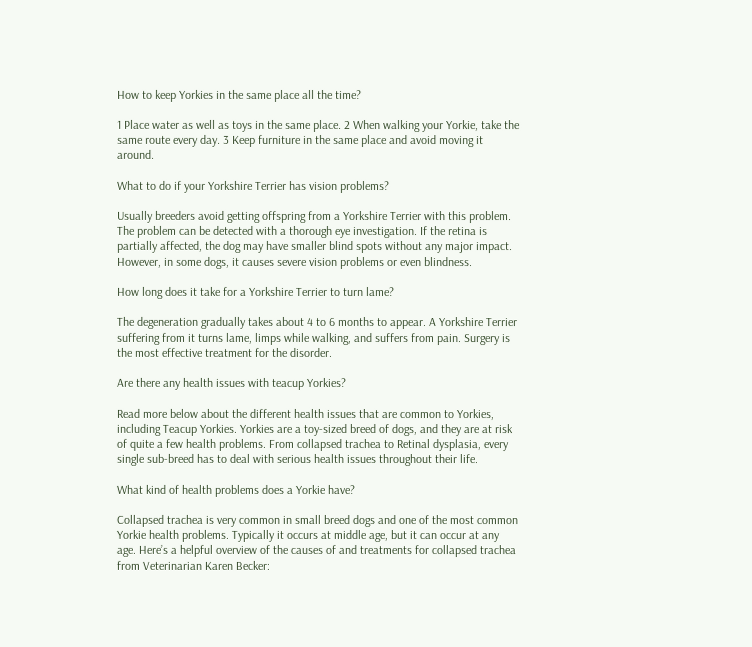How to keep Yorkies in the same place all the time?

1 Place water as well as toys in the same place. 2 When walking your Yorkie, take the same route every day. 3 Keep furniture in the same place and avoid moving it around.

What to do if your Yorkshire Terrier has vision problems?

Usually breeders avoid getting offspring from a Yorkshire Terrier with this problem. The problem can be detected with a thorough eye investigation. If the retina is partially affected, the dog may have smaller blind spots without any major impact. However, in some dogs, it causes severe vision problems or even blindness.

How long does it take for a Yorkshire Terrier to turn lame?

The degeneration gradually takes about 4 to 6 months to appear. A Yorkshire Terrier suffering from it turns lame, limps while walking, and suffers from pain. Surgery is the most effective treatment for the disorder.

Are there any health issues with teacup Yorkies?

Read more below about the different health issues that are common to Yorkies, including Teacup Yorkies. Yorkies are a toy-sized breed of dogs, and they are at risk of quite a few health problems. From collapsed trachea to Retinal dysplasia, every single sub-breed has to deal with serious health issues throughout their life.

What kind of health problems does a Yorkie have?

Collapsed trachea is very common in small breed dogs and one of the most common Yorkie health problems. Typically it occurs at middle age, but it can occur at any age. Here’s a helpful overview of the causes of and treatments for collapsed trachea from Veterinarian Karen Becker: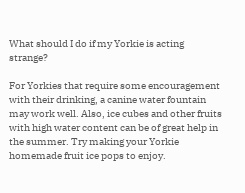What should I do if my Yorkie is acting strange?

For Yorkies that require some encouragement with their drinking, a canine water fountain may work well. Also, ice cubes and other fruits with high water content can be of great help in the summer. Try making your Yorkie homemade fruit ice pops to enjoy.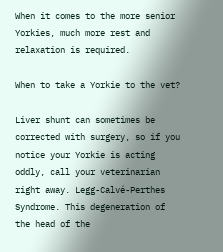When it comes to the more senior Yorkies, much more rest and relaxation is required.

When to take a Yorkie to the vet?

Liver shunt can sometimes be corrected with surgery, so if you notice your Yorkie is acting oddly, call your veterinarian right away. Legg-Calvé-Perthes Syndrome. This degeneration of the head of the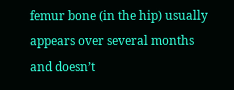femur bone (in the hip) usually appears over several months and doesn’t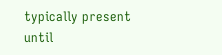typically present until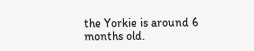the Yorkie is around 6 months old.